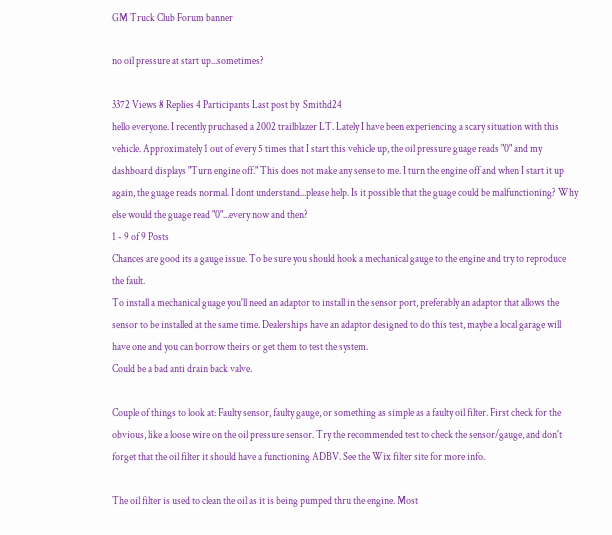GM Truck Club Forum banner

no oil pressure at start up...sometimes?

3372 Views 8 Replies 4 Participants Last post by  Smithd24
hello everyone. I recently pruchased a 2002 trailblazer LT. Lately I have been experiencing a scary situation with this vehicle. Approximately 1 out of every 5 times that I start this vehicle up, the oil pressure guage reads "0" and my dashboard displays "Turn engine off." This does not make any sense to me. I turn the engine off and when I start it up again, the guage reads normal. I dont understand...please help. Is it possible that the guage could be malfunctioning? Why else would the guage read "0"...every now and then?
1 - 9 of 9 Posts
Chances are good its a gauge issue. To be sure you should hook a mechanical gauge to the engine and try to reproduce the fault.
To install a mechanical guage you'll need an adaptor to install in the sensor port, preferably an adaptor that allows the sensor to be installed at the same time. Dealerships have an adaptor designed to do this test, maybe a local garage will have one and you can borrow theirs or get them to test the system.
Could be a bad anti drain back valve.

Couple of things to look at: Faulty sensor, faulty gauge, or something as simple as a faulty oil filter. First check for the obvious, like a loose wire on the oil pressure sensor. Try the recommended test to check the sensor/gauge, and don't forget that the oil filter it should have a functioning ADBV. See the Wix filter site for more info.

The oil filter is used to clean the oil as it is being pumped thru the engine. Most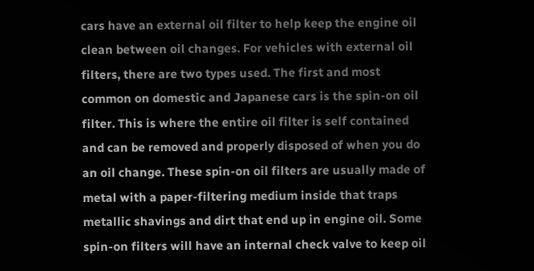cars have an external oil filter to help keep the engine oil clean between oil changes. For vehicles with external oil filters, there are two types used. The first and most common on domestic and Japanese cars is the spin-on oil filter. This is where the entire oil filter is self contained and can be removed and properly disposed of when you do an oil change. These spin-on oil filters are usually made of metal with a paper-filtering medium inside that traps metallic shavings and dirt that end up in engine oil. Some spin-on filters will have an internal check valve to keep oil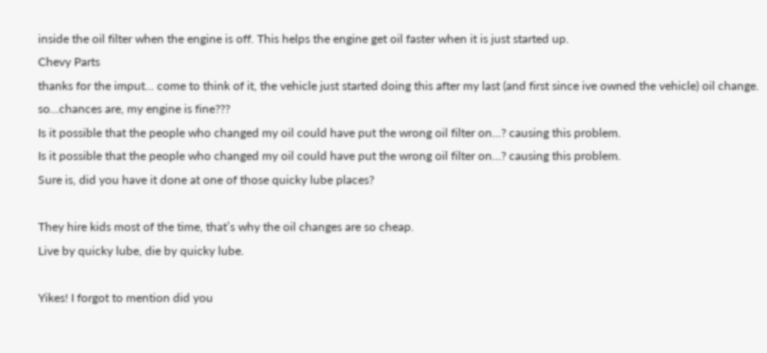inside the oil filter when the engine is off. This helps the engine get oil faster when it is just started up.
Chevy Parts
thanks for the imput... come to think of it, the vehicle just started doing this after my last (and first since ive owned the vehicle) oil change. so...chances are, my engine is fine???
Is it possible that the people who changed my oil could have put the wrong oil filter on...? causing this problem.
Is it possible that the people who changed my oil could have put the wrong oil filter on...? causing this problem.
Sure is, did you have it done at one of those quicky lube places?

They hire kids most of the time, that’s why the oil changes are so cheap.
Live by quicky lube, die by quicky lube.

Yikes! I forgot to mention did you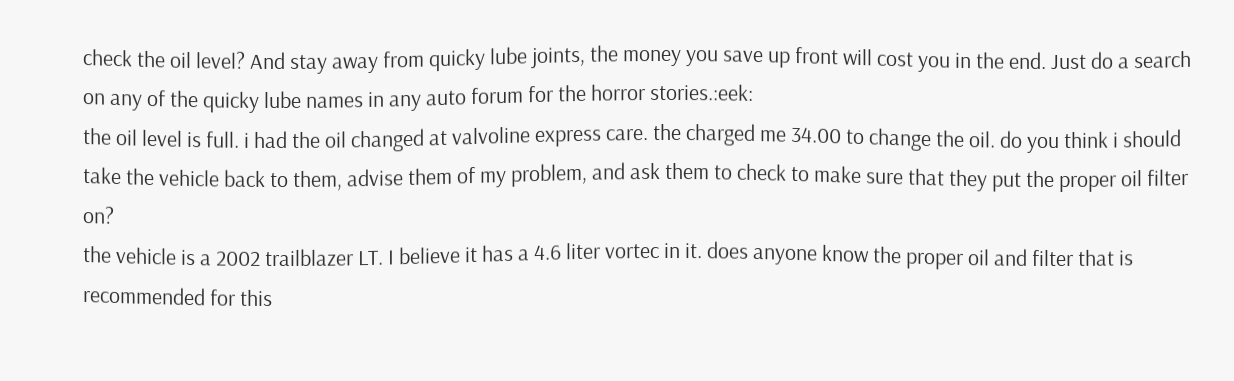check the oil level? And stay away from quicky lube joints, the money you save up front will cost you in the end. Just do a search on any of the quicky lube names in any auto forum for the horror stories.:eek:
the oil level is full. i had the oil changed at valvoline express care. the charged me 34.00 to change the oil. do you think i should take the vehicle back to them, advise them of my problem, and ask them to check to make sure that they put the proper oil filter on?
the vehicle is a 2002 trailblazer LT. I believe it has a 4.6 liter vortec in it. does anyone know the proper oil and filter that is recommended for this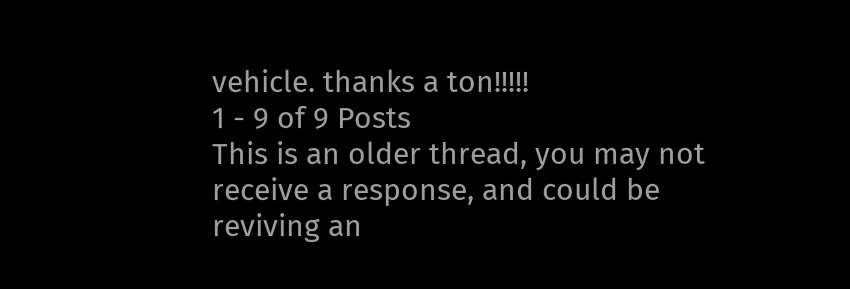vehicle. thanks a ton!!!!!
1 - 9 of 9 Posts
This is an older thread, you may not receive a response, and could be reviving an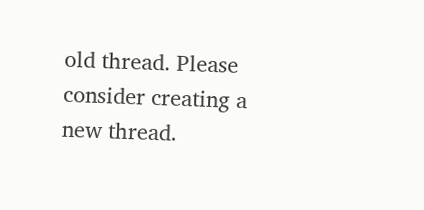old thread. Please consider creating a new thread.